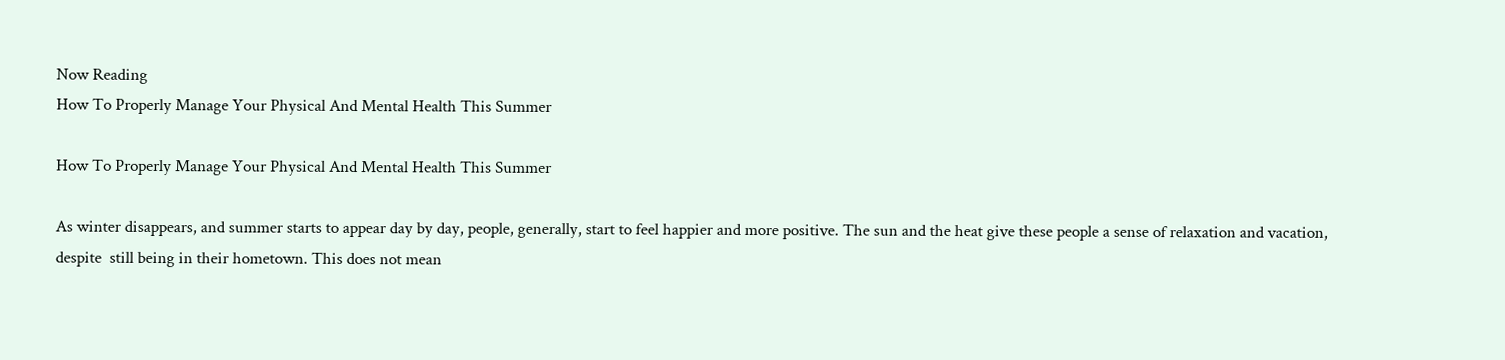Now Reading
How To Properly Manage Your Physical And Mental Health This Summer

How To Properly Manage Your Physical And Mental Health This Summer

As winter disappears, and summer starts to appear day by day, people, generally, start to feel happier and more positive. The sun and the heat give these people a sense of relaxation and vacation, despite  still being in their hometown. This does not mean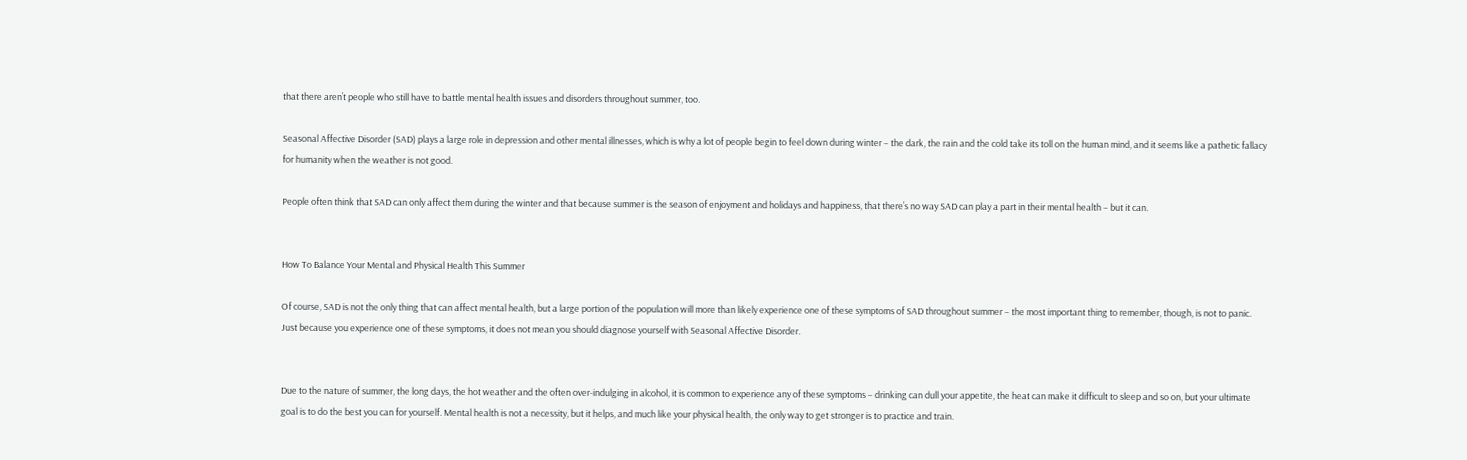that there aren’t people who still have to battle mental health issues and disorders throughout summer, too.

Seasonal Affective Disorder (SAD) plays a large role in depression and other mental illnesses, which is why a lot of people begin to feel down during winter – the dark, the rain and the cold take its toll on the human mind, and it seems like a pathetic fallacy for humanity when the weather is not good.

People often think that SAD can only affect them during the winter and that because summer is the season of enjoyment and holidays and happiness, that there’s no way SAD can play a part in their mental health – but it can.


How To Balance Your Mental and Physical Health This Summer

Of course, SAD is not the only thing that can affect mental health, but a large portion of the population will more than likely experience one of these symptoms of SAD throughout summer – the most important thing to remember, though, is not to panic. Just because you experience one of these symptoms, it does not mean you should diagnose yourself with Seasonal Affective Disorder.


Due to the nature of summer, the long days, the hot weather and the often over-indulging in alcohol, it is common to experience any of these symptoms – drinking can dull your appetite, the heat can make it difficult to sleep and so on, but your ultimate goal is to do the best you can for yourself. Mental health is not a necessity, but it helps, and much like your physical health, the only way to get stronger is to practice and train.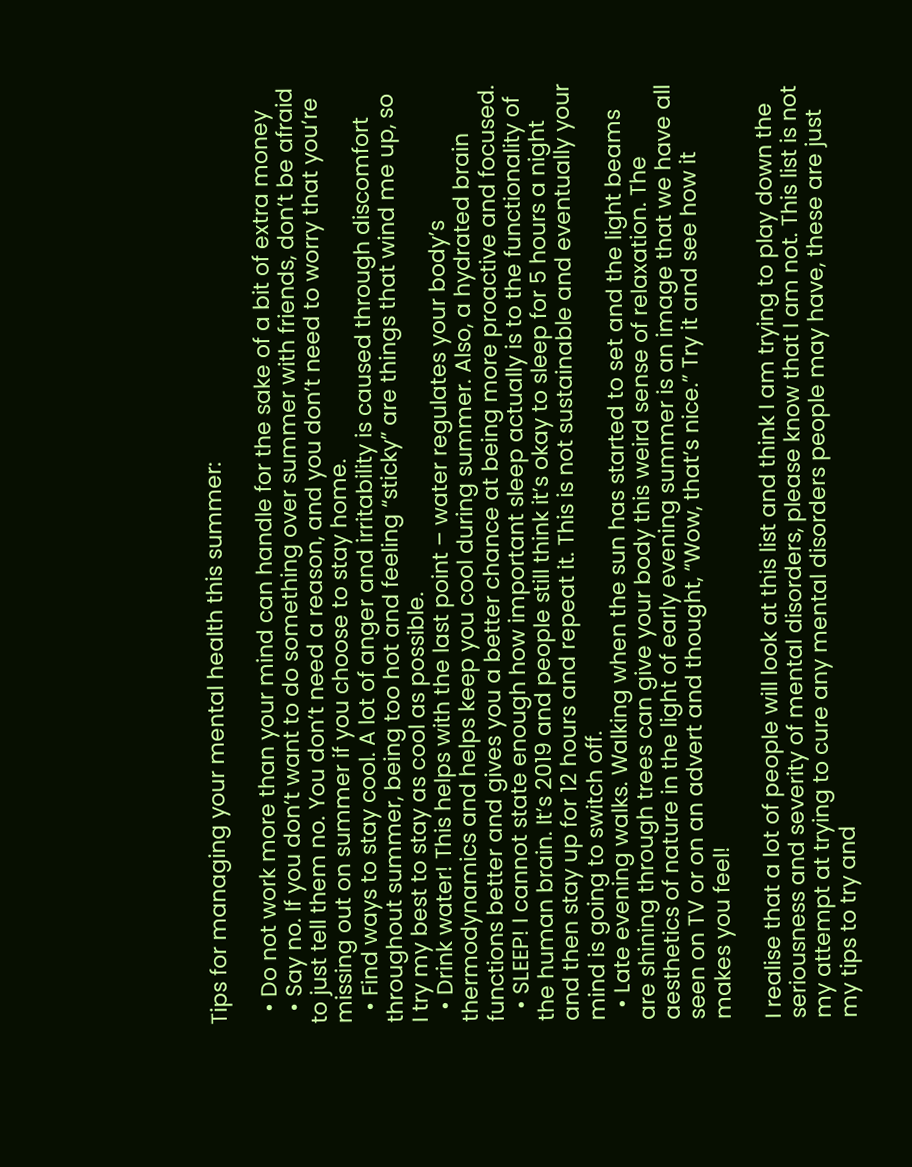Tips for managing your mental health this summer:

  • Do not work more than your mind can handle for the sake of a bit of extra money
  • Say no. If you don’t want to do something over summer with friends, don’t be afraid to just tell them no. You don’t need a reason, and you don’t need to worry that you’re missing out on summer if you choose to stay home.
  • Find ways to stay cool. A lot of anger and irritability is caused through discomfort throughout summer, being too hot and feeling “sticky” are things that wind me up, so I try my best to stay as cool as possible.
  • Drink water! This helps with the last point – water regulates your body’s thermodynamics and helps keep you cool during summer. Also, a hydrated brain functions better and gives you a better chance at being more proactive and focused.
  • SLEEP! I cannot state enough how important sleep actually is to the functionality of the human brain. It’s 2019 and people still think it’s okay to sleep for 5 hours a night and then stay up for 12 hours and repeat it. This is not sustainable and eventually your mind is going to switch off.
  • Late evening walks. Walking when the sun has started to set and the light beams are shining through trees can give your body this weird sense of relaxation. The aesthetics of nature in the light of early evening summer is an image that we have all seen on TV or on an advert and thought, “Wow, that’s nice.” Try it and see how it makes you feel!

I realise that a lot of people will look at this list and think I am trying to play down the seriousness and severity of mental disorders, please know that I am not. This list is not my attempt at trying to cure any mental disorders people may have, these are just my tips to try and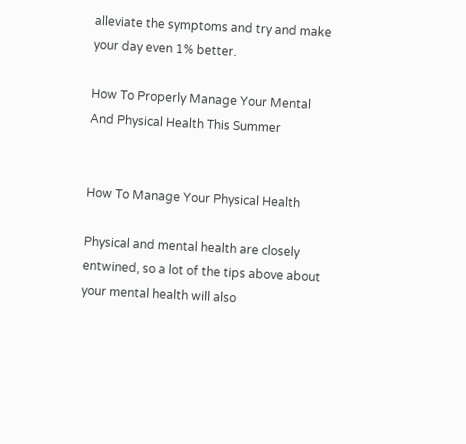alleviate the symptoms and try and make your day even 1% better.

How To Properly Manage Your Mental And Physical Health This Summer


How To Manage Your Physical Health

Physical and mental health are closely entwined, so a lot of the tips above about your mental health will also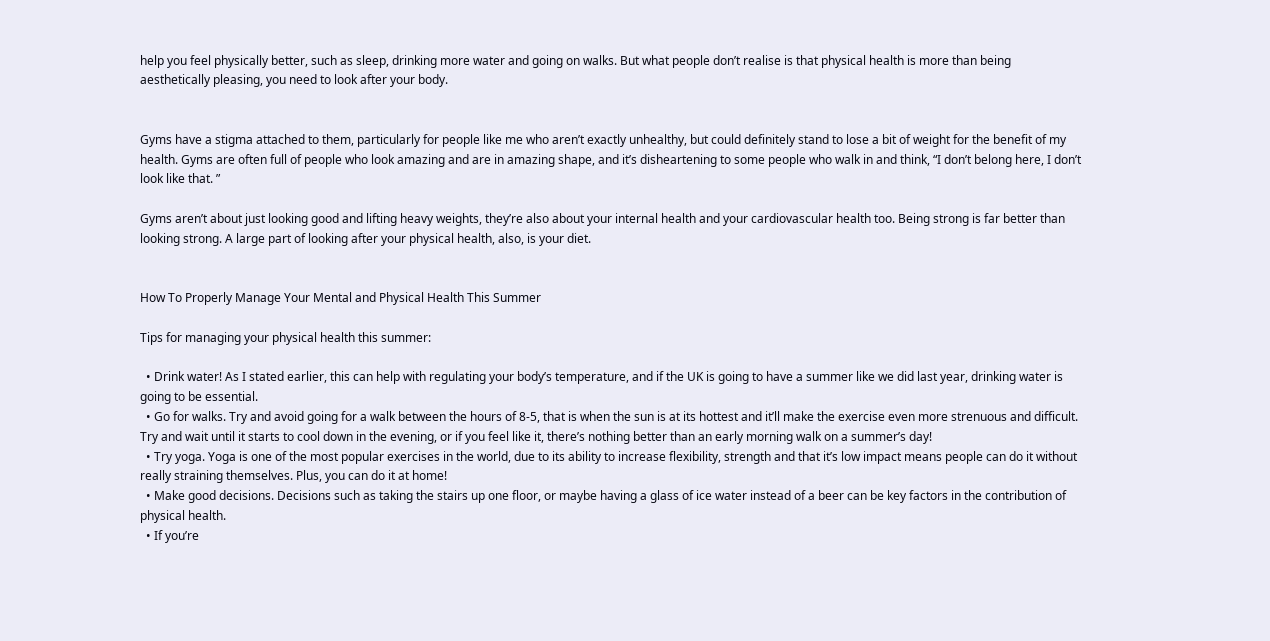help you feel physically better, such as sleep, drinking more water and going on walks. But what people don’t realise is that physical health is more than being aesthetically pleasing, you need to look after your body.


Gyms have a stigma attached to them, particularly for people like me who aren’t exactly unhealthy, but could definitely stand to lose a bit of weight for the benefit of my health. Gyms are often full of people who look amazing and are in amazing shape, and it’s disheartening to some people who walk in and think, “I don’t belong here, I don’t look like that. ”

Gyms aren’t about just looking good and lifting heavy weights, they’re also about your internal health and your cardiovascular health too. Being strong is far better than looking strong. A large part of looking after your physical health, also, is your diet.


How To Properly Manage Your Mental and Physical Health This Summer

Tips for managing your physical health this summer:

  • Drink water! As I stated earlier, this can help with regulating your body’s temperature, and if the UK is going to have a summer like we did last year, drinking water is going to be essential.
  • Go for walks. Try and avoid going for a walk between the hours of 8-5, that is when the sun is at its hottest and it’ll make the exercise even more strenuous and difficult. Try and wait until it starts to cool down in the evening, or if you feel like it, there’s nothing better than an early morning walk on a summer’s day!
  • Try yoga. Yoga is one of the most popular exercises in the world, due to its ability to increase flexibility, strength and that it’s low impact means people can do it without really straining themselves. Plus, you can do it at home!
  • Make good decisions. Decisions such as taking the stairs up one floor, or maybe having a glass of ice water instead of a beer can be key factors in the contribution of physical health.
  • If you’re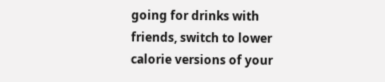going for drinks with friends, switch to lower calorie versions of your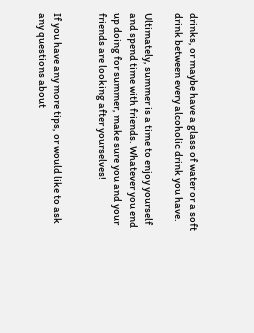drinks, or maybe have a glass of water or a soft drink between every alcoholic drink you have.

Ultimately, summer is a time to enjoy yourself and spend time with friends. Whatever you end up doing for summer, make sure you and your friends are looking after yourselves!


If you have any more tips, or would like to ask any questions about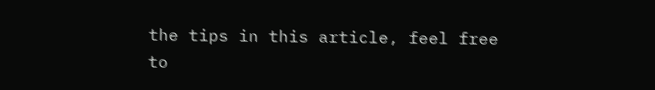the tips in this article, feel free to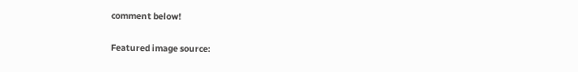comment below!

Featured image source: